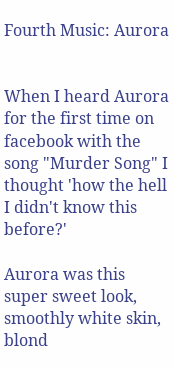Fourth Music: Aurora


When I heard Aurora for the first time on facebook with the song "Murder Song" I thought 'how the hell I didn't know this before?'

Aurora was this super sweet look, smoothly white skin, blond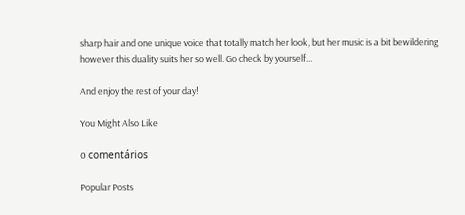sharp hair and one unique voice that totally match her look, but her music is a bit bewildering however this duality suits her so well. Go check by yourself...

And enjoy the rest of your day!

You Might Also Like

0 comentários

Popular Posts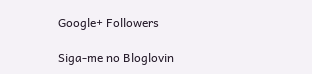Google+ Followers

Siga-me no Bloglovin